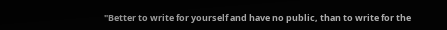"Better to write for yourself and have no public, than to write for the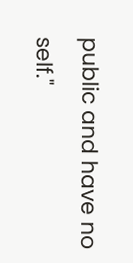public and have no self."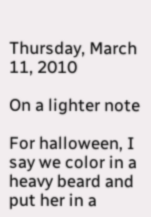Thursday, March 11, 2010

On a lighter note

For halloween, I say we color in a heavy beard and put her in a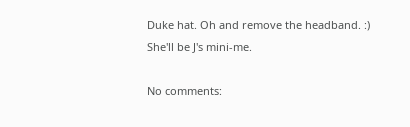Duke hat. Oh and remove the headband. :) She'll be J's mini-me.

No comments: